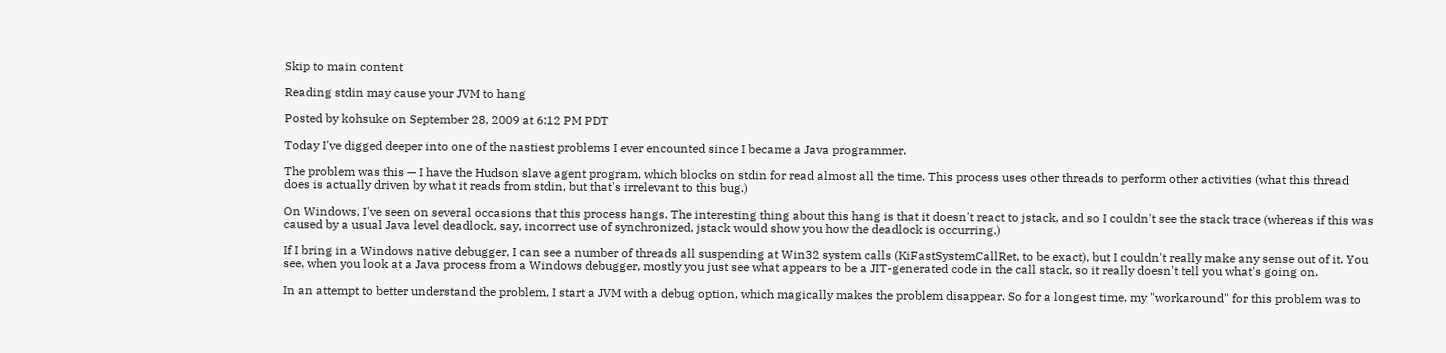Skip to main content

Reading stdin may cause your JVM to hang

Posted by kohsuke on September 28, 2009 at 6:12 PM PDT

Today I've digged deeper into one of the nastiest problems I ever encounted since I became a Java programmer.

The problem was this — I have the Hudson slave agent program, which blocks on stdin for read almost all the time. This process uses other threads to perform other activities (what this thread does is actually driven by what it reads from stdin, but that's irrelevant to this bug.)

On Windows, I've seen on several occasions that this process hangs. The interesting thing about this hang is that it doesn't react to jstack, and so I couldn't see the stack trace (whereas if this was caused by a usual Java level deadlock, say, incorrect use of synchronized, jstack would show you how the deadlock is occurring.)

If I bring in a Windows native debugger, I can see a number of threads all suspending at Win32 system calls (KiFastSystemCallRet, to be exact), but I couldn't really make any sense out of it. You see, when you look at a Java process from a Windows debugger, mostly you just see what appears to be a JIT-generated code in the call stack, so it really doesn't tell you what's going on.

In an attempt to better understand the problem, I start a JVM with a debug option, which magically makes the problem disappear. So for a longest time, my "workaround" for this problem was to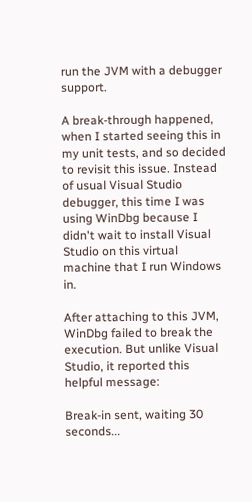run the JVM with a debugger support.

A break-through happened, when I started seeing this in my unit tests, and so decided to revisit this issue. Instead of usual Visual Studio debugger, this time I was using WinDbg because I didn't wait to install Visual Studio on this virtual machine that I run Windows in.

After attaching to this JVM, WinDbg failed to break the execution. But unlike Visual Studio, it reported this helpful message:

Break-in sent, waiting 30 seconds...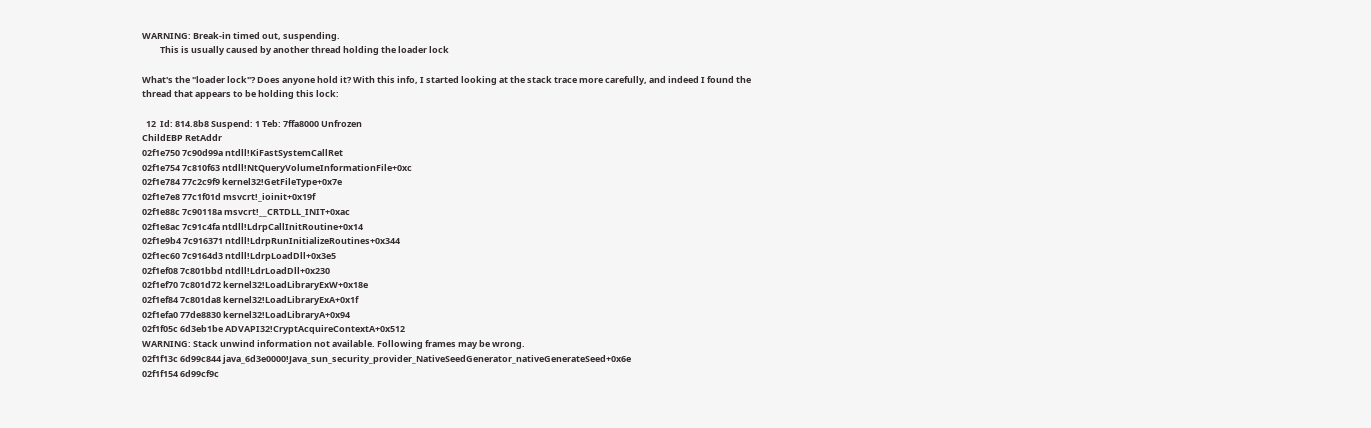WARNING: Break-in timed out, suspending.
         This is usually caused by another thread holding the loader lock

What's the "loader lock"? Does anyone hold it? With this info, I started looking at the stack trace more carefully, and indeed I found the thread that appears to be holding this lock:

  12  Id: 814.8b8 Suspend: 1 Teb: 7ffa8000 Unfrozen
ChildEBP RetAddr
02f1e750 7c90d99a ntdll!KiFastSystemCallRet
02f1e754 7c810f63 ntdll!NtQueryVolumeInformationFile+0xc
02f1e784 77c2c9f9 kernel32!GetFileType+0x7e
02f1e7e8 77c1f01d msvcrt!_ioinit+0x19f
02f1e88c 7c90118a msvcrt!__CRTDLL_INIT+0xac
02f1e8ac 7c91c4fa ntdll!LdrpCallInitRoutine+0x14
02f1e9b4 7c916371 ntdll!LdrpRunInitializeRoutines+0x344
02f1ec60 7c9164d3 ntdll!LdrpLoadDll+0x3e5
02f1ef08 7c801bbd ntdll!LdrLoadDll+0x230
02f1ef70 7c801d72 kernel32!LoadLibraryExW+0x18e
02f1ef84 7c801da8 kernel32!LoadLibraryExA+0x1f
02f1efa0 77de8830 kernel32!LoadLibraryA+0x94
02f1f05c 6d3eb1be ADVAPI32!CryptAcquireContextA+0x512
WARNING: Stack unwind information not available. Following frames may be wrong.
02f1f13c 6d99c844 java_6d3e0000!Java_sun_security_provider_NativeSeedGenerator_nativeGenerateSeed+0x6e
02f1f154 6d99cf9c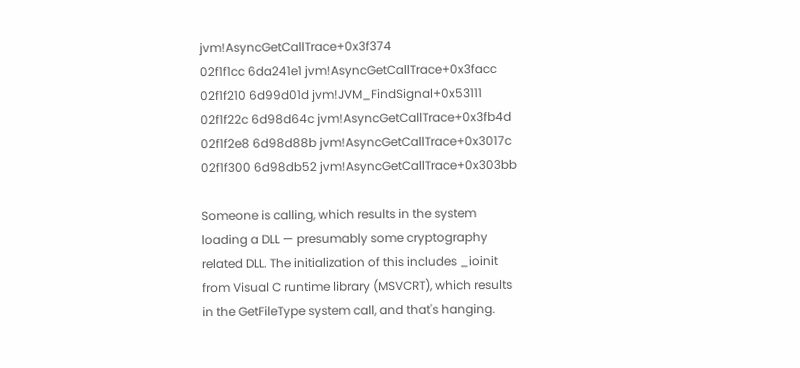jvm!AsyncGetCallTrace+0x3f374
02f1f1cc 6da241e1 jvm!AsyncGetCallTrace+0x3facc
02f1f210 6d99d01d jvm!JVM_FindSignal+0x53111
02f1f22c 6d98d64c jvm!AsyncGetCallTrace+0x3fb4d
02f1f2e8 6d98d88b jvm!AsyncGetCallTrace+0x3017c
02f1f300 6d98db52 jvm!AsyncGetCallTrace+0x303bb

Someone is calling, which results in the system loading a DLL — presumably some cryptography related DLL. The initialization of this includes _ioinit from Visual C runtime library (MSVCRT), which results in the GetFileType system call, and that's hanging.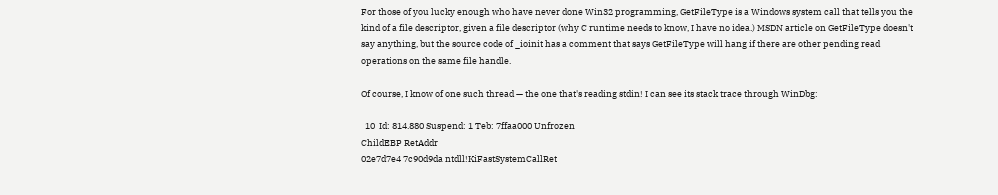For those of you lucky enough who have never done Win32 programming, GetFileType is a Windows system call that tells you the kind of a file descriptor, given a file descriptor (why C runtime needs to know, I have no idea.) MSDN article on GetFileType doesn't say anything, but the source code of _ioinit has a comment that says GetFileType will hang if there are other pending read operations on the same file handle.

Of course, I know of one such thread — the one that's reading stdin! I can see its stack trace through WinDbg:

  10  Id: 814.880 Suspend: 1 Teb: 7ffaa000 Unfrozen
ChildEBP RetAddr
02e7d7e4 7c90d9da ntdll!KiFastSystemCallRet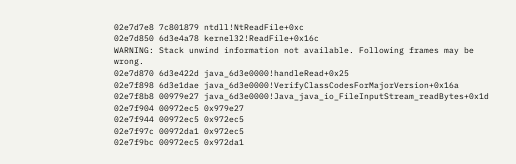02e7d7e8 7c801879 ntdll!NtReadFile+0xc
02e7d850 6d3e4a78 kernel32!ReadFile+0x16c
WARNING: Stack unwind information not available. Following frames may be wrong.
02e7d870 6d3e422d java_6d3e0000!handleRead+0x25
02e7f898 6d3e1dae java_6d3e0000!VerifyClassCodesForMajorVersion+0x16a
02e7f8b8 00979e27 java_6d3e0000!Java_java_io_FileInputStream_readBytes+0x1d
02e7f904 00972ec5 0x979e27
02e7f944 00972ec5 0x972ec5
02e7f97c 00972da1 0x972ec5
02e7f9bc 00972ec5 0x972da1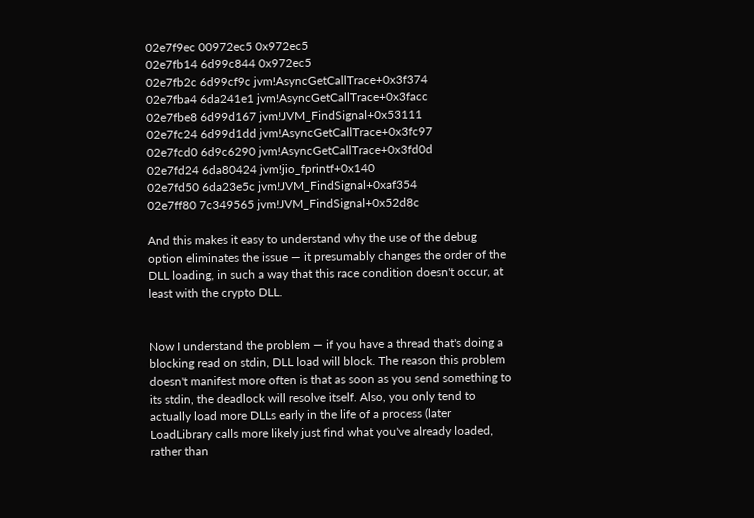02e7f9ec 00972ec5 0x972ec5
02e7fb14 6d99c844 0x972ec5
02e7fb2c 6d99cf9c jvm!AsyncGetCallTrace+0x3f374
02e7fba4 6da241e1 jvm!AsyncGetCallTrace+0x3facc
02e7fbe8 6d99d167 jvm!JVM_FindSignal+0x53111
02e7fc24 6d99d1dd jvm!AsyncGetCallTrace+0x3fc97
02e7fcd0 6d9c6290 jvm!AsyncGetCallTrace+0x3fd0d
02e7fd24 6da80424 jvm!jio_fprintf+0x140
02e7fd50 6da23e5c jvm!JVM_FindSignal+0xaf354
02e7ff80 7c349565 jvm!JVM_FindSignal+0x52d8c

And this makes it easy to understand why the use of the debug option eliminates the issue — it presumably changes the order of the DLL loading, in such a way that this race condition doesn't occur, at least with the crypto DLL.


Now I understand the problem — if you have a thread that's doing a blocking read on stdin, DLL load will block. The reason this problem doesn't manifest more often is that as soon as you send something to its stdin, the deadlock will resolve itself. Also, you only tend to actually load more DLLs early in the life of a process (later LoadLibrary calls more likely just find what you've already loaded, rather than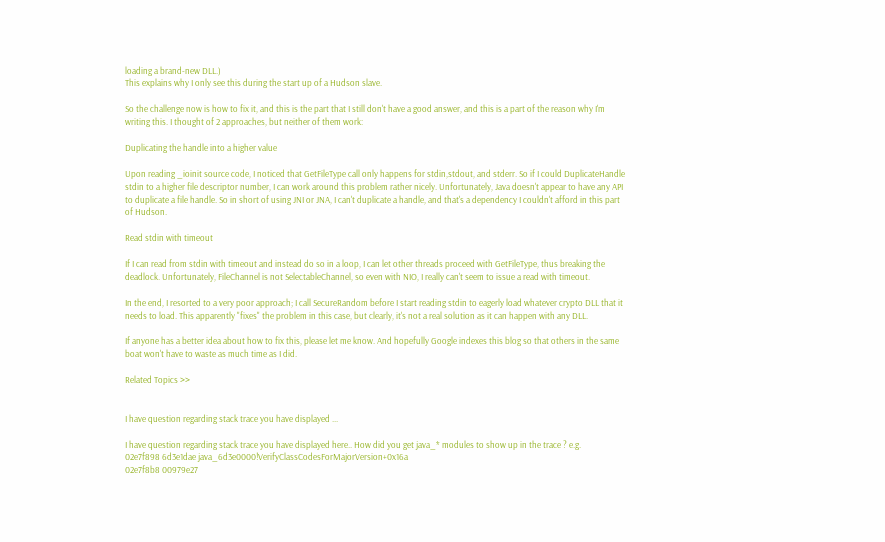loading a brand-new DLL.)
This explains why I only see this during the start up of a Hudson slave.

So the challenge now is how to fix it, and this is the part that I still don't have a good answer, and this is a part of the reason why I'm writing this. I thought of 2 approaches, but neither of them work:

Duplicating the handle into a higher value

Upon reading _ioinit source code, I noticed that GetFileType call only happens for stdin,stdout, and stderr. So if I could DuplicateHandle stdin to a higher file descriptor number, I can work around this problem rather nicely. Unfortunately, Java doesn't appear to have any API to duplicate a file handle. So in short of using JNI or JNA, I can't duplicate a handle, and that's a dependency I couldn't afford in this part of Hudson.

Read stdin with timeout

If I can read from stdin with timeout and instead do so in a loop, I can let other threads proceed with GetFileType, thus breaking the deadlock. Unfortunately, FileChannel is not SelectableChannel, so even with NIO, I really can't seem to issue a read with timeout.

In the end, I resorted to a very poor approach; I call SecureRandom before I start reading stdin to eagerly load whatever crypto DLL that it needs to load. This apparently "fixes" the problem in this case, but clearly, it's not a real solution as it can happen with any DLL.

If anyone has a better idea about how to fix this, please let me know. And hopefully Google indexes this blog so that others in the same boat won't have to waste as much time as I did.

Related Topics >>


I have question regarding stack trace you have displayed ...

I have question regarding stack trace you have displayed here.. How did you get java_* modules to show up in the trace ? e.g.
02e7f898 6d3e1dae java_6d3e0000!VerifyClassCodesForMajorVersion+0x16a
02e7f8b8 00979e27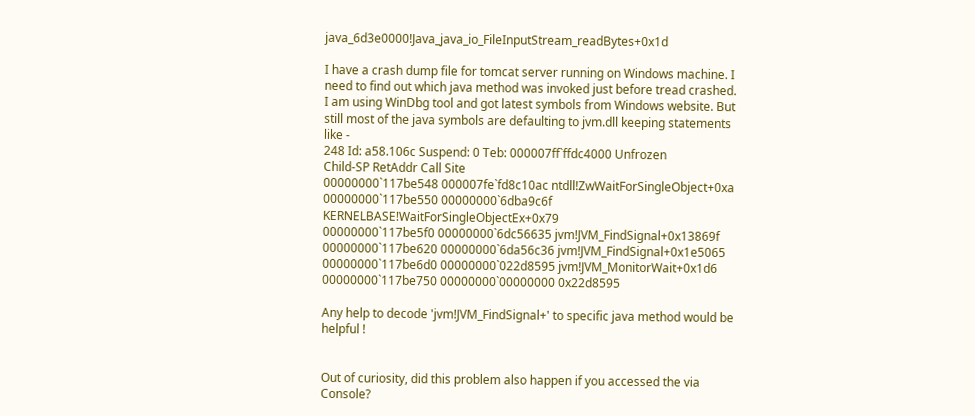java_6d3e0000!Java_java_io_FileInputStream_readBytes+0x1d

I have a crash dump file for tomcat server running on Windows machine. I need to find out which java method was invoked just before tread crashed. I am using WinDbg tool and got latest symbols from Windows website. But still most of the java symbols are defaulting to jvm.dll keeping statements like -
248 Id: a58.106c Suspend: 0 Teb: 000007ff`ffdc4000 Unfrozen
Child-SP RetAddr Call Site
00000000`117be548 000007fe`fd8c10ac ntdll!ZwWaitForSingleObject+0xa
00000000`117be550 00000000`6dba9c6f KERNELBASE!WaitForSingleObjectEx+0x79
00000000`117be5f0 00000000`6dc56635 jvm!JVM_FindSignal+0x13869f
00000000`117be620 00000000`6da56c36 jvm!JVM_FindSignal+0x1e5065
00000000`117be6d0 00000000`022d8595 jvm!JVM_MonitorWait+0x1d6
00000000`117be750 00000000`00000000 0x22d8595

Any help to decode 'jvm!JVM_FindSignal+' to specific java method would be helpful !


Out of curiosity, did this problem also happen if you accessed the via Console?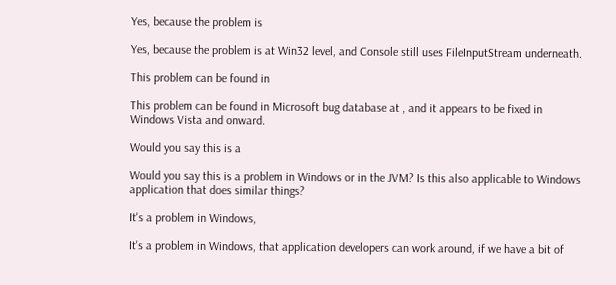Yes, because the problem is

Yes, because the problem is at Win32 level, and Console still uses FileInputStream underneath.

This problem can be found in

This problem can be found in Microsoft bug database at , and it appears to be fixed in Windows Vista and onward.

Would you say this is a

Would you say this is a problem in Windows or in the JVM? Is this also applicable to Windows application that does similar things?

It's a problem in Windows,

It's a problem in Windows, that application developers can work around, if we have a bit of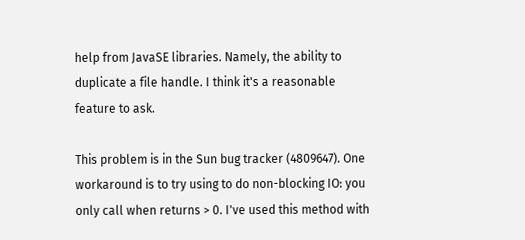help from JavaSE libraries. Namely, the ability to duplicate a file handle. I think it's a reasonable feature to ask.

This problem is in the Sun bug tracker (4809647). One workaround is to try using to do non-blocking IO: you only call when returns > 0. I've used this method with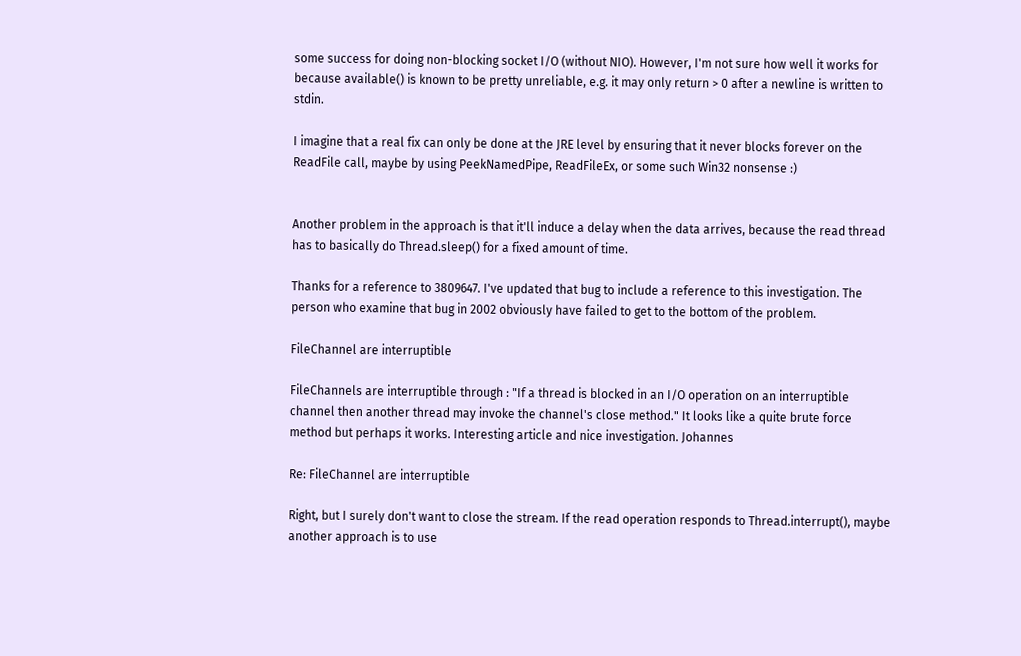some success for doing non-blocking socket I/O (without NIO). However, I'm not sure how well it works for because available() is known to be pretty unreliable, e.g. it may only return > 0 after a newline is written to stdin.

I imagine that a real fix can only be done at the JRE level by ensuring that it never blocks forever on the ReadFile call, maybe by using PeekNamedPipe, ReadFileEx, or some such Win32 nonsense :)


Another problem in the approach is that it'll induce a delay when the data arrives, because the read thread has to basically do Thread.sleep() for a fixed amount of time.

Thanks for a reference to 3809647. I've updated that bug to include a reference to this investigation. The person who examine that bug in 2002 obviously have failed to get to the bottom of the problem.

FileChannel are interruptible

FileChannels are interruptible through : "If a thread is blocked in an I/O operation on an interruptible channel then another thread may invoke the channel's close method." It looks like a quite brute force method but perhaps it works. Interesting article and nice investigation. Johannes

Re: FileChannel are interruptible

Right, but I surely don't want to close the stream. If the read operation responds to Thread.interrupt(), maybe another approach is to use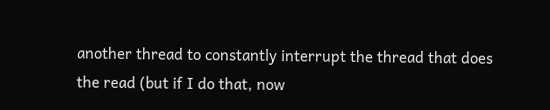another thread to constantly interrupt the thread that does the read (but if I do that, now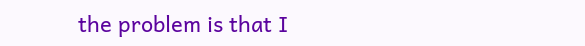the problem is that I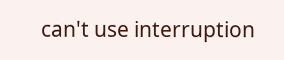can't use interruption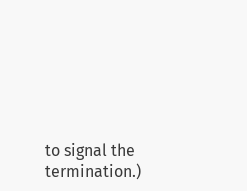to signal the termination.)